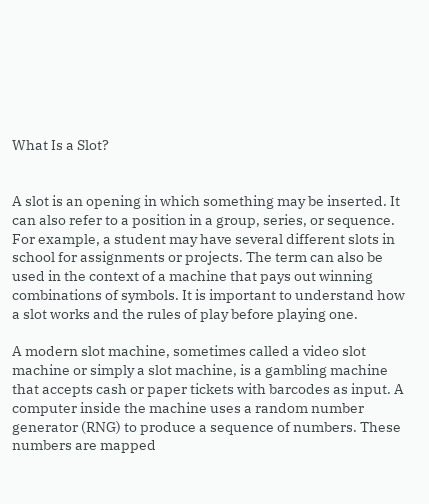What Is a Slot?


A slot is an opening in which something may be inserted. It can also refer to a position in a group, series, or sequence. For example, a student may have several different slots in school for assignments or projects. The term can also be used in the context of a machine that pays out winning combinations of symbols. It is important to understand how a slot works and the rules of play before playing one.

A modern slot machine, sometimes called a video slot machine or simply a slot machine, is a gambling machine that accepts cash or paper tickets with barcodes as input. A computer inside the machine uses a random number generator (RNG) to produce a sequence of numbers. These numbers are mapped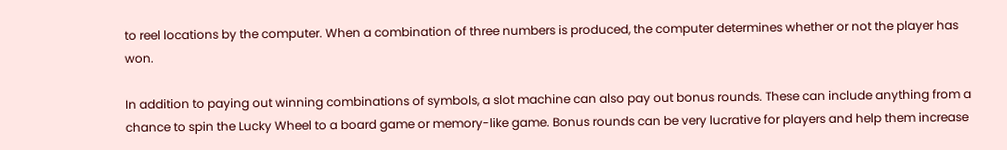to reel locations by the computer. When a combination of three numbers is produced, the computer determines whether or not the player has won.

In addition to paying out winning combinations of symbols, a slot machine can also pay out bonus rounds. These can include anything from a chance to spin the Lucky Wheel to a board game or memory-like game. Bonus rounds can be very lucrative for players and help them increase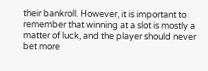their bankroll. However, it is important to remember that winning at a slot is mostly a matter of luck, and the player should never bet more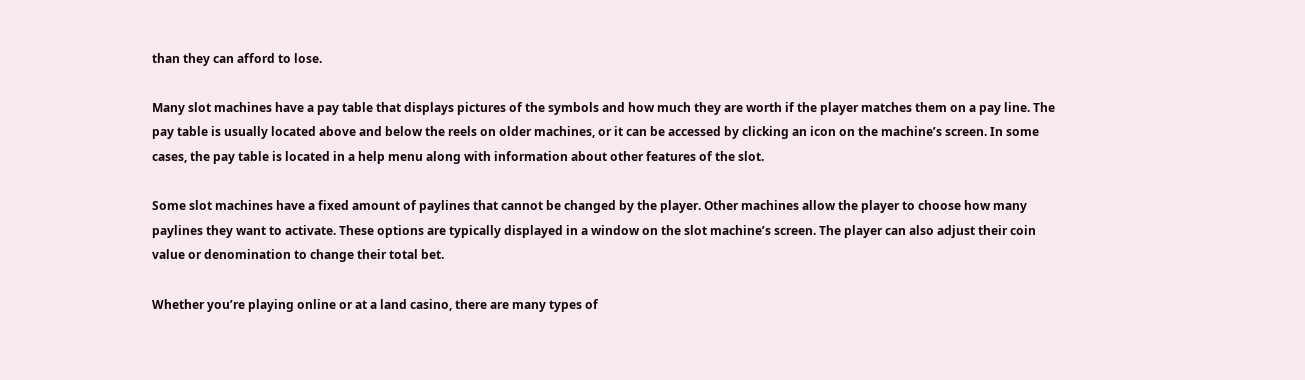than they can afford to lose.

Many slot machines have a pay table that displays pictures of the symbols and how much they are worth if the player matches them on a pay line. The pay table is usually located above and below the reels on older machines, or it can be accessed by clicking an icon on the machine’s screen. In some cases, the pay table is located in a help menu along with information about other features of the slot.

Some slot machines have a fixed amount of paylines that cannot be changed by the player. Other machines allow the player to choose how many paylines they want to activate. These options are typically displayed in a window on the slot machine’s screen. The player can also adjust their coin value or denomination to change their total bet.

Whether you’re playing online or at a land casino, there are many types of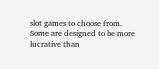slot games to choose from. Some are designed to be more lucrative than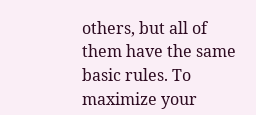others, but all of them have the same basic rules. To maximize your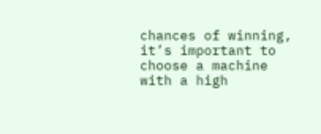chances of winning, it’s important to choose a machine with a high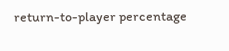return-to-player percentage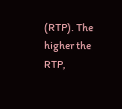(RTP). The higher the RTP,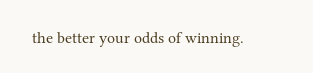the better your odds of winning.